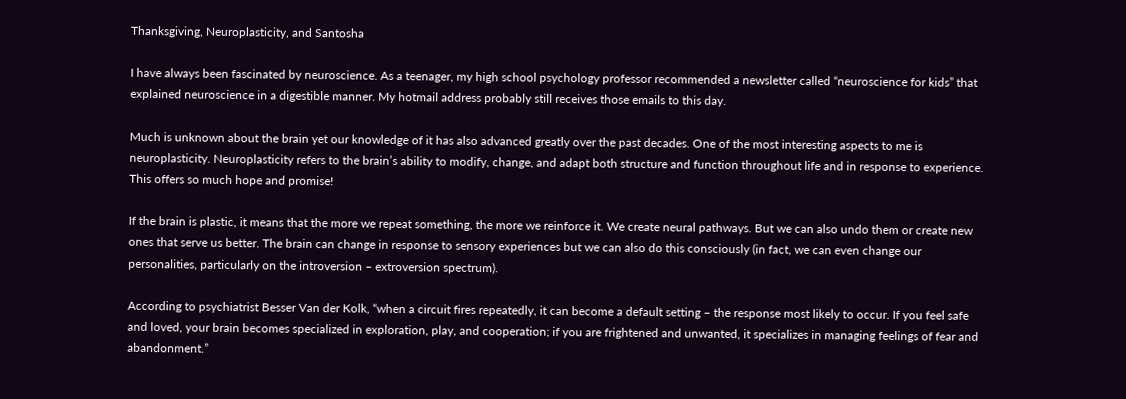Thanksgiving, Neuroplasticity, and Santosha

I have always been fascinated by neuroscience. As a teenager, my high school psychology professor recommended a newsletter called “neuroscience for kids” that explained neuroscience in a digestible manner. My hotmail address probably still receives those emails to this day.

Much is unknown about the brain yet our knowledge of it has also advanced greatly over the past decades. One of the most interesting aspects to me is neuroplasticity. Neuroplasticity refers to the brain’s ability to modify, change, and adapt both structure and function throughout life and in response to experience. This offers so much hope and promise!

If the brain is plastic, it means that the more we repeat something, the more we reinforce it. We create neural pathways. But we can also undo them or create new ones that serve us better. The brain can change in response to sensory experiences but we can also do this consciously (in fact, we can even change our personalities, particularly on the introversion – extroversion spectrum).

According to psychiatrist Besser Van der Kolk, “when a circuit fires repeatedly, it can become a default setting – the response most likely to occur. If you feel safe and loved, your brain becomes specialized in exploration, play, and cooperation; if you are frightened and unwanted, it specializes in managing feelings of fear and abandonment.”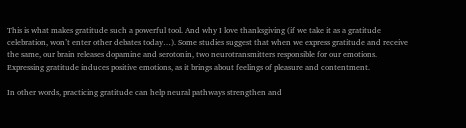This is what makes gratitude such a powerful tool. And why I love thanksgiving (if we take it as a gratitude celebration, won’t enter other debates today…). Some studies suggest that when we express gratitude and receive the same, our brain releases dopamine and serotonin, two neurotransmitters responsible for our emotions. Expressing gratitude induces positive emotions, as it brings about feelings of pleasure and contentment.

In other words, practicing gratitude can help neural pathways strengthen and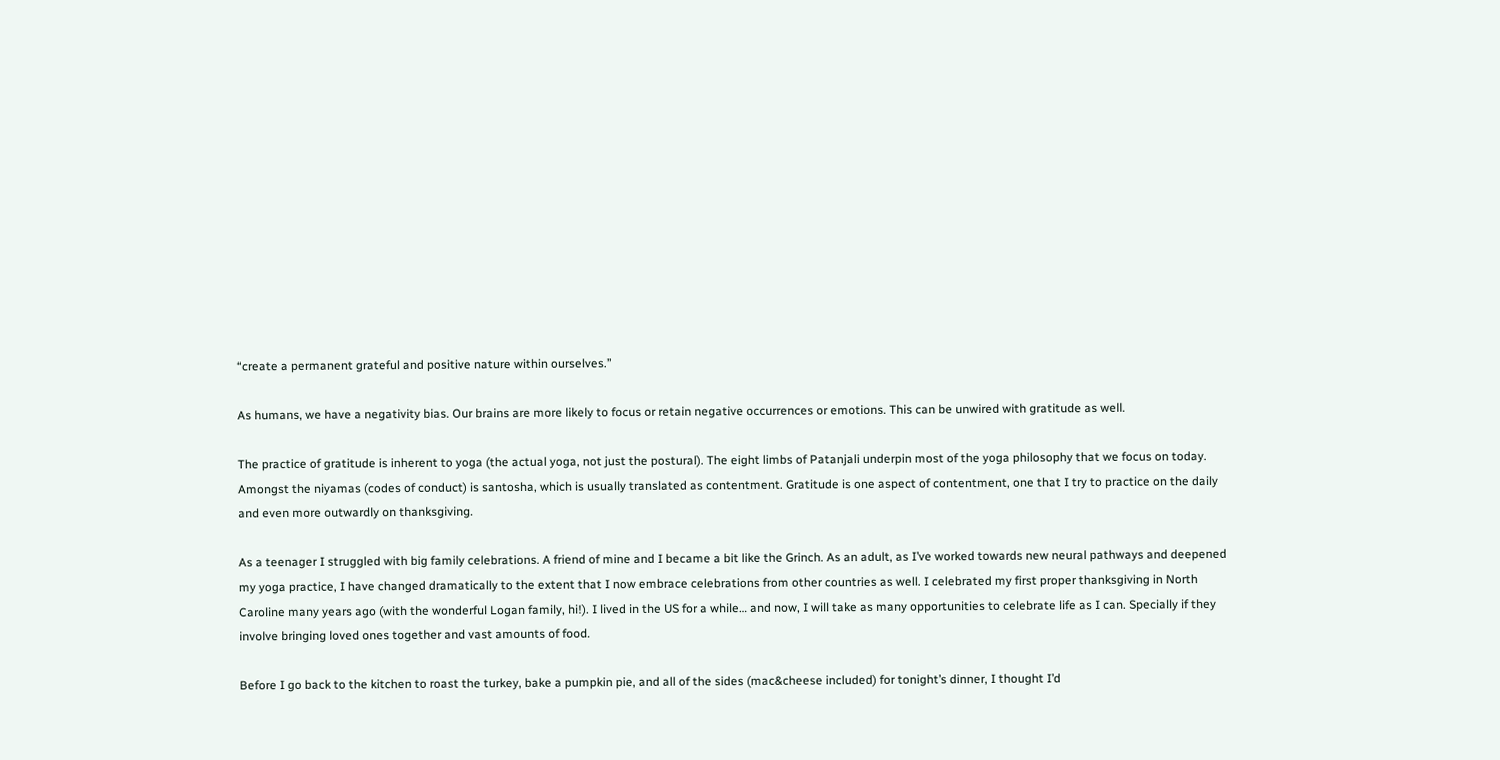“create a permanent grateful and positive nature within ourselves.”

As humans, we have a negativity bias. Our brains are more likely to focus or retain negative occurrences or emotions. This can be unwired with gratitude as well.

The practice of gratitude is inherent to yoga (the actual yoga, not just the postural). The eight limbs of Patanjali underpin most of the yoga philosophy that we focus on today. Amongst the niyamas (codes of conduct) is santosha, which is usually translated as contentment. Gratitude is one aspect of contentment, one that I try to practice on the daily and even more outwardly on thanksgiving.

As a teenager I struggled with big family celebrations. A friend of mine and I became a bit like the Grinch. As an adult, as I’ve worked towards new neural pathways and deepened my yoga practice, I have changed dramatically to the extent that I now embrace celebrations from other countries as well. I celebrated my first proper thanksgiving in North Caroline many years ago (with the wonderful Logan family, hi!). I lived in the US for a while… and now, I will take as many opportunities to celebrate life as I can. Specially if they involve bringing loved ones together and vast amounts of food.

Before I go back to the kitchen to roast the turkey, bake a pumpkin pie, and all of the sides (mac&cheese included) for tonight’s dinner, I thought I’d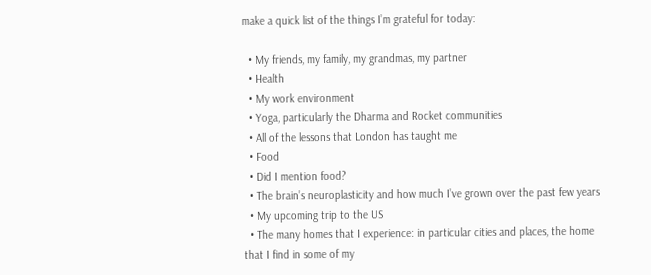make a quick list of the things I’m grateful for today:

  • My friends, my family, my grandmas, my partner
  • Health
  • My work environment
  • Yoga, particularly the Dharma and Rocket communities
  • All of the lessons that London has taught me
  • Food
  • Did I mention food?
  • The brain’s neuroplasticity and how much I’ve grown over the past few years
  • My upcoming trip to the US
  • The many homes that I experience: in particular cities and places, the home that I find in some of my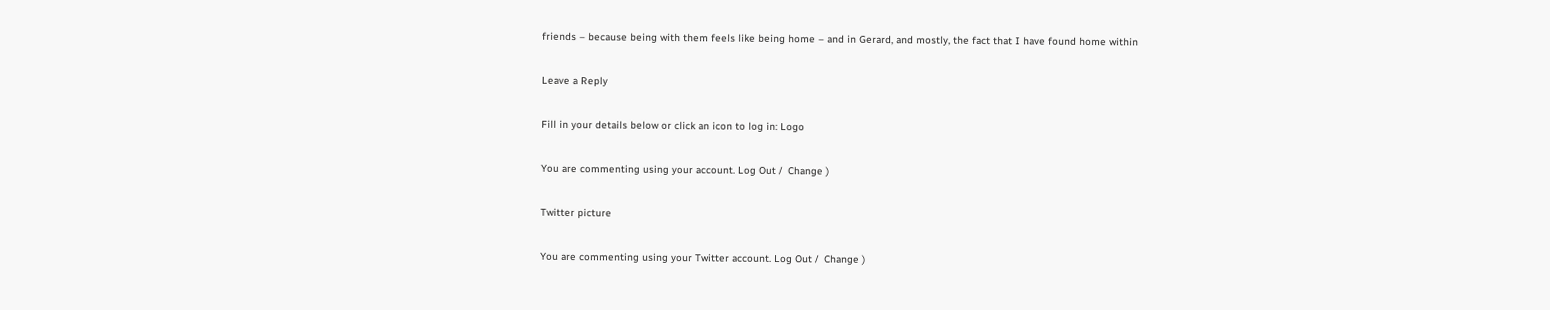friends – because being with them feels like being home – and in Gerard, and mostly, the fact that I have found home within

Leave a Reply

Fill in your details below or click an icon to log in: Logo

You are commenting using your account. Log Out /  Change )

Twitter picture

You are commenting using your Twitter account. Log Out /  Change )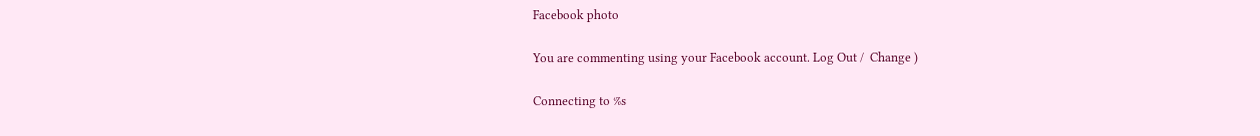Facebook photo

You are commenting using your Facebook account. Log Out /  Change )

Connecting to %s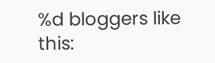%d bloggers like this: